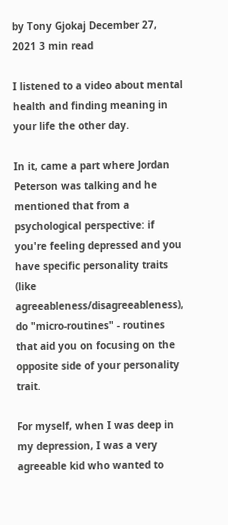by Tony Gjokaj December 27, 2021 3 min read

I listened to a video about mental health and finding meaning in your life the other day.

In it, came a part where Jordan Peterson was talking and he mentioned that from a psychological perspective: if you're feeling depressed and you have specific personality traits (like agreeableness/disagreeableness), do "micro-routines" - routines that aid you on focusing on the opposite side of your personality trait.

For myself, when I was deep in my depression, I was a very agreeable kid who wanted to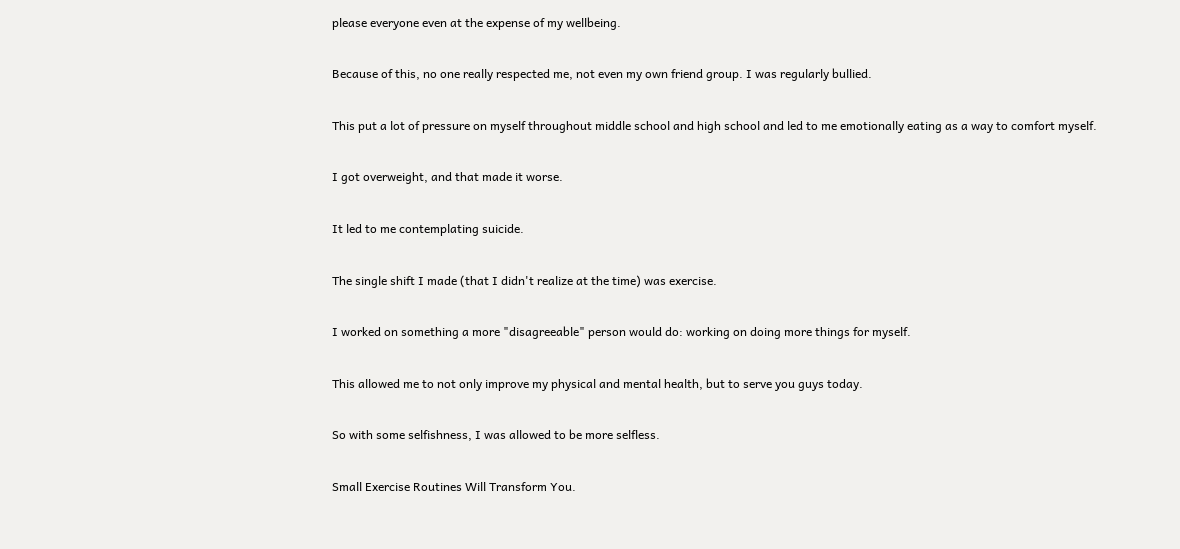please everyone even at the expense of my wellbeing.

Because of this, no one really respected me, not even my own friend group. I was regularly bullied.

This put a lot of pressure on myself throughout middle school and high school and led to me emotionally eating as a way to comfort myself.

I got overweight, and that made it worse.

It led to me contemplating suicide.

The single shift I made (that I didn't realize at the time) was exercise.

I worked on something a more "disagreeable" person would do: working on doing more things for myself.

This allowed me to not only improve my physical and mental health, but to serve you guys today.

So with some selfishness, I was allowed to be more selfless.

Small Exercise Routines Will Transform You.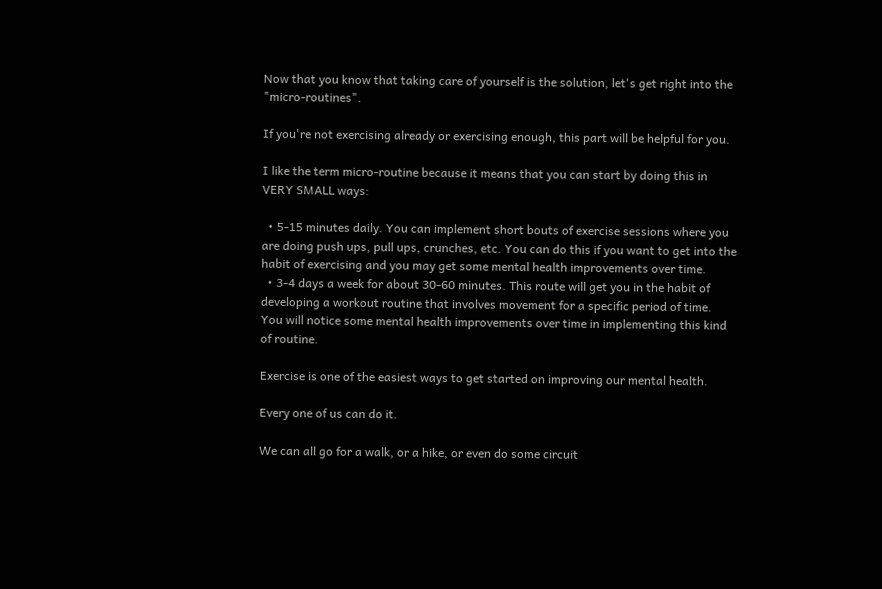Now that you know that taking care of yourself is the solution, let's get right into the "micro-routines".

If you're not exercising already or exercising enough, this part will be helpful for you.

I like the term micro-routine because it means that you can start by doing this in VERY SMALL ways:

  • 5-15 minutes daily. You can implement short bouts of exercise sessions where you are doing push ups, pull ups, crunches, etc. You can do this if you want to get into the habit of exercising and you may get some mental health improvements over time.
  • 3-4 days a week for about 30-60 minutes. This route will get you in the habit of developing a workout routine that involves movement for a specific period of time. You will notice some mental health improvements over time in implementing this kind of routine.

Exercise is one of the easiest ways to get started on improving our mental health.

Every one of us can do it.

We can all go for a walk, or a hike, or even do some circuit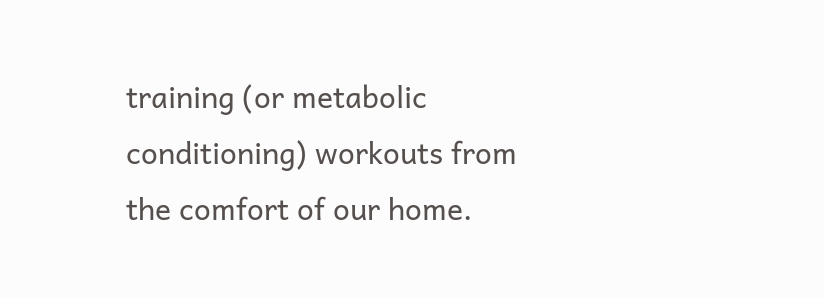training (or metabolic conditioning) workouts from the comfort of our home.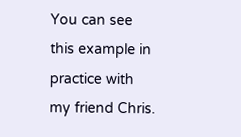You can see this example in practice with my friend Chris.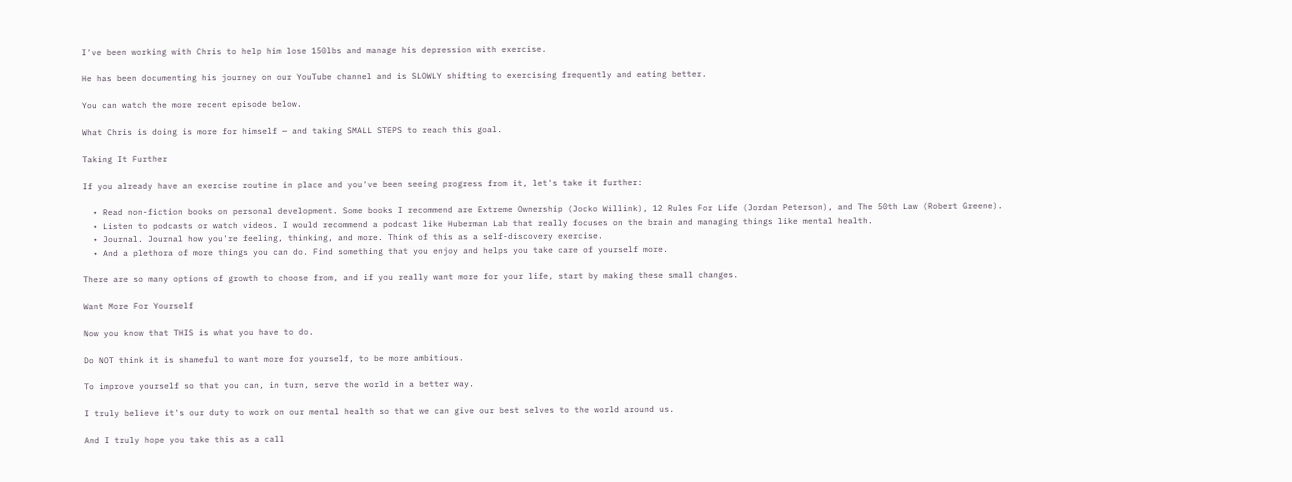I've been working with Chris to help him lose 150lbs and manage his depression with exercise.

He has been documenting his journey on our YouTube channel and is SLOWLY shifting to exercising frequently and eating better.

You can watch the more recent episode below.

What Chris is doing is more for himself — and taking SMALL STEPS to reach this goal.

Taking It Further

If you already have an exercise routine in place and you've been seeing progress from it, let's take it further:

  • Read non-fiction books on personal development. Some books I recommend are Extreme Ownership (Jocko Willink), 12 Rules For Life (Jordan Peterson), and The 50th Law (Robert Greene).
  • Listen to podcasts or watch videos. I would recommend a podcast like Huberman Lab that really focuses on the brain and managing things like mental health.
  • Journal. Journal how you're feeling, thinking, and more. Think of this as a self-discovery exercise.
  • And a plethora of more things you can do. Find something that you enjoy and helps you take care of yourself more.

There are so many options of growth to choose from, and if you really want more for your life, start by making these small changes.

Want More For Yourself

Now you know that THIS is what you have to do.

Do NOT think it is shameful to want more for yourself, to be more ambitious.

To improve yourself so that you can, in turn, serve the world in a better way.

I truly believe it's our duty to work on our mental health so that we can give our best selves to the world around us.

And I truly hope you take this as a call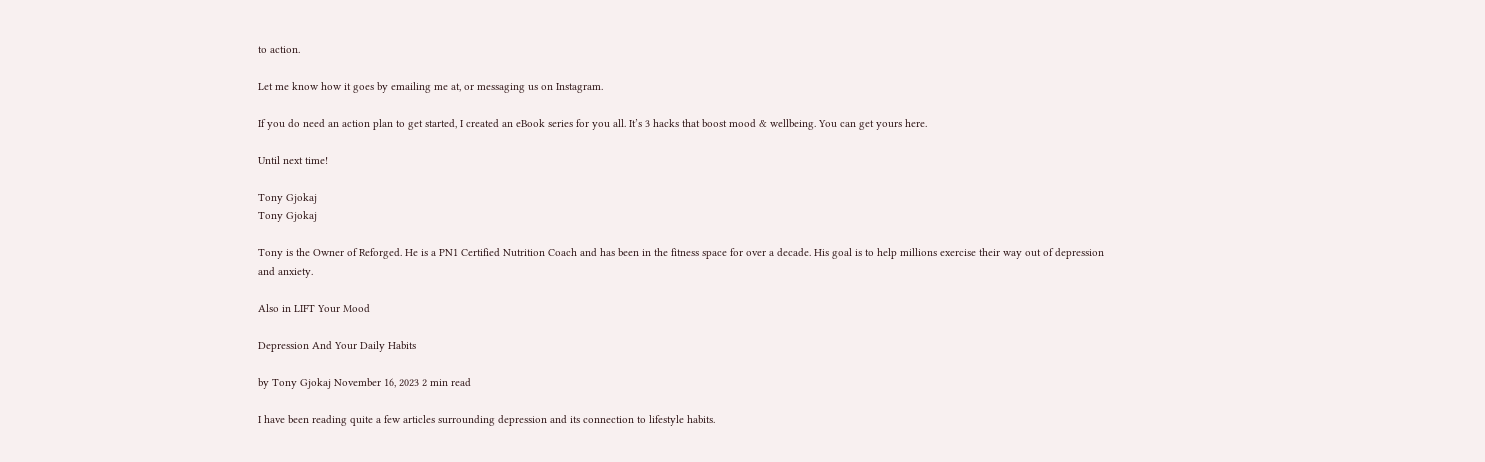to action.

Let me know how it goes by emailing me at, or messaging us on Instagram.

If you do need an action plan to get started, I created an eBook series for you all. It’s 3 hacks that boost mood & wellbeing. You can get yours here.

Until next time!

Tony Gjokaj
Tony Gjokaj

Tony is the Owner of Reforged. He is a PN1 Certified Nutrition Coach and has been in the fitness space for over a decade. His goal is to help millions exercise their way out of depression and anxiety.

Also in LIFT Your Mood

Depression And Your Daily Habits

by Tony Gjokaj November 16, 2023 2 min read

I have been reading quite a few articles surrounding depression and its connection to lifestyle habits.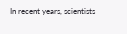In recent years, scientists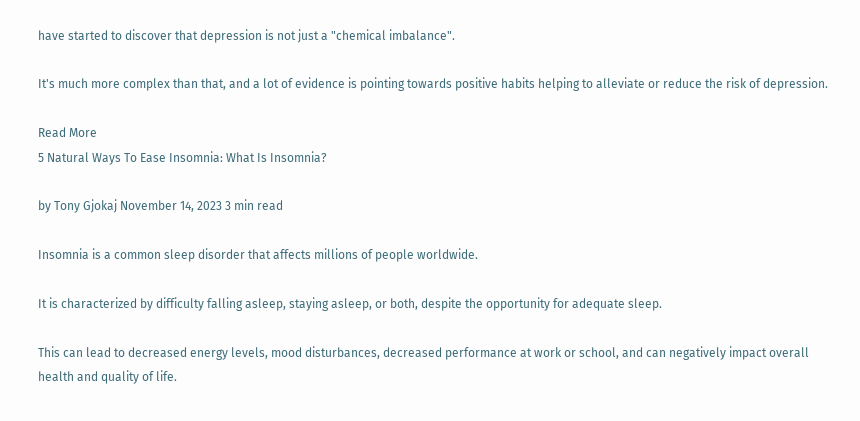have started to discover that depression is not just a "chemical imbalance".

It's much more complex than that, and a lot of evidence is pointing towards positive habits helping to alleviate or reduce the risk of depression.

Read More
5 Natural Ways To Ease Insomnia: What Is Insomnia?

by Tony Gjokaj November 14, 2023 3 min read

Insomnia is a common sleep disorder that affects millions of people worldwide.

It is characterized by difficulty falling asleep, staying asleep, or both, despite the opportunity for adequate sleep.

This can lead to decreased energy levels, mood disturbances, decreased performance at work or school, and can negatively impact overall health and quality of life.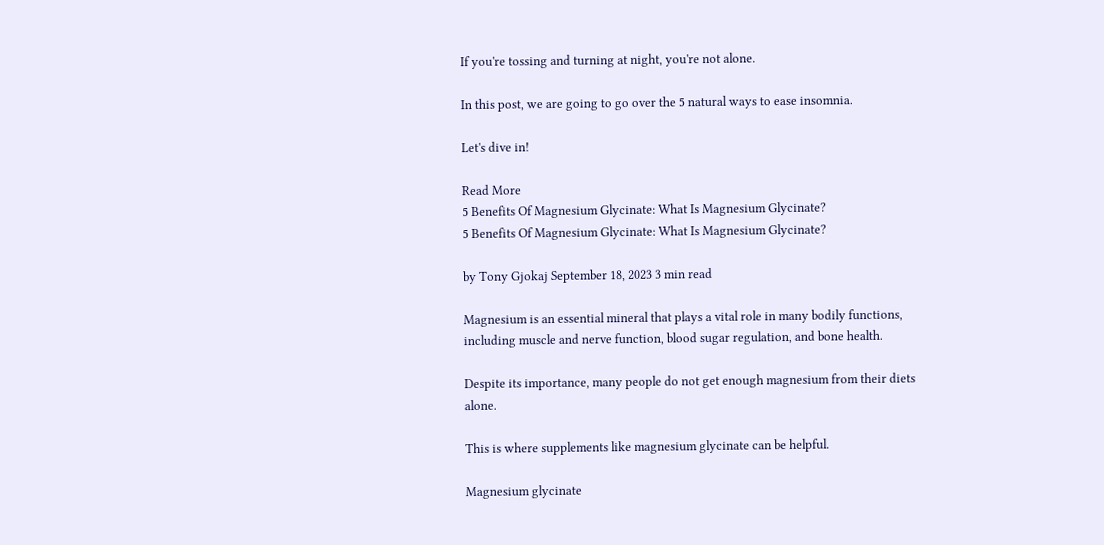If you're tossing and turning at night, you're not alone.

In this post, we are going to go over the 5 natural ways to ease insomnia.

Let's dive in!

Read More
5 Benefits Of Magnesium Glycinate: What Is Magnesium Glycinate?
5 Benefits Of Magnesium Glycinate: What Is Magnesium Glycinate?

by Tony Gjokaj September 18, 2023 3 min read

Magnesium is an essential mineral that plays a vital role in many bodily functions, including muscle and nerve function, blood sugar regulation, and bone health.

Despite its importance, many people do not get enough magnesium from their diets alone.

This is where supplements like magnesium glycinate can be helpful.

Magnesium glycinate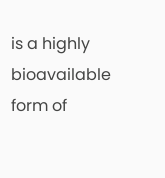is a highly bioavailable form of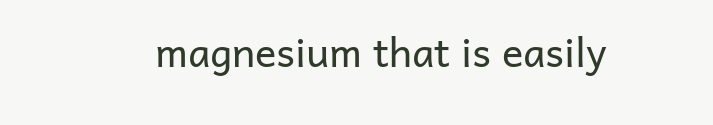magnesium that is easily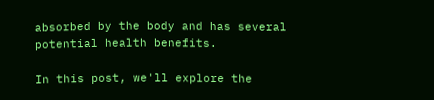absorbed by the body and has several potential health benefits.

In this post, we'll explore the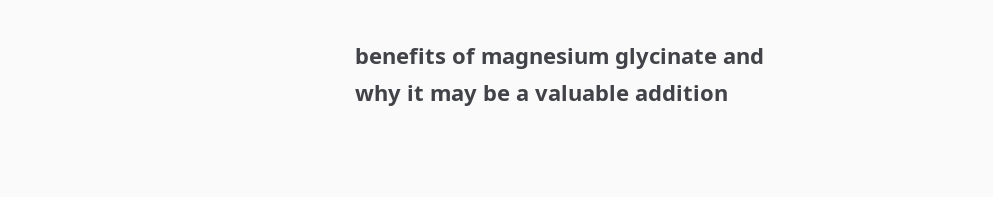benefits of magnesium glycinate and why it may be a valuable addition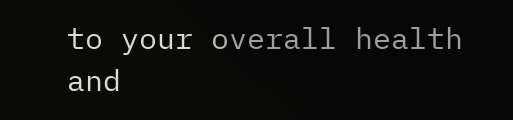to your overall health and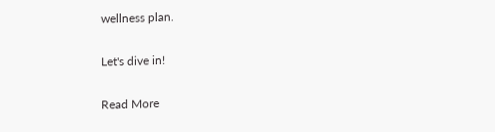wellness plan.

Let's dive in!

Read More